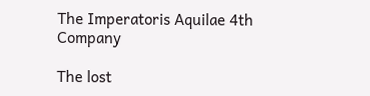The Imperatoris Aquilae 4th Company

The lost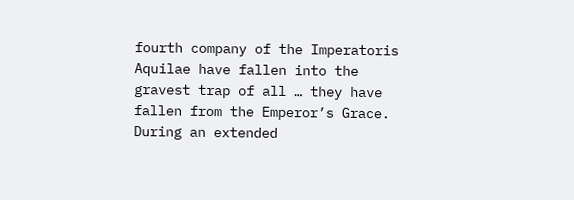fourth company of the Imperatoris Aquilae have fallen into the gravest trap of all … they have fallen from the Emperor’s Grace. During an extended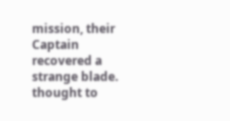mission, their Captain recovered a strange blade. thought to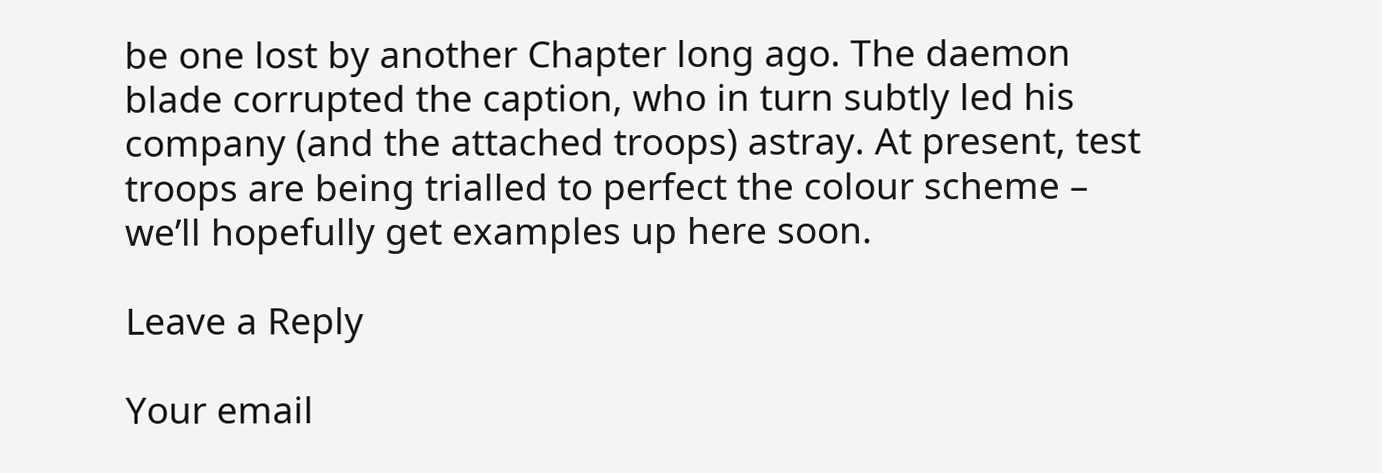be one lost by another Chapter long ago. The daemon blade corrupted the caption, who in turn subtly led his company (and the attached troops) astray. At present, test troops are being trialled to perfect the colour scheme – we’ll hopefully get examples up here soon.

Leave a Reply

Your email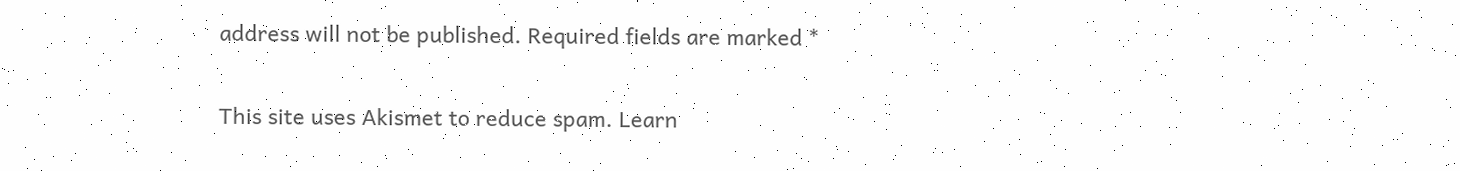address will not be published. Required fields are marked *

This site uses Akismet to reduce spam. Learn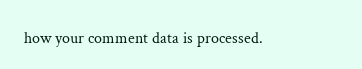how your comment data is processed.